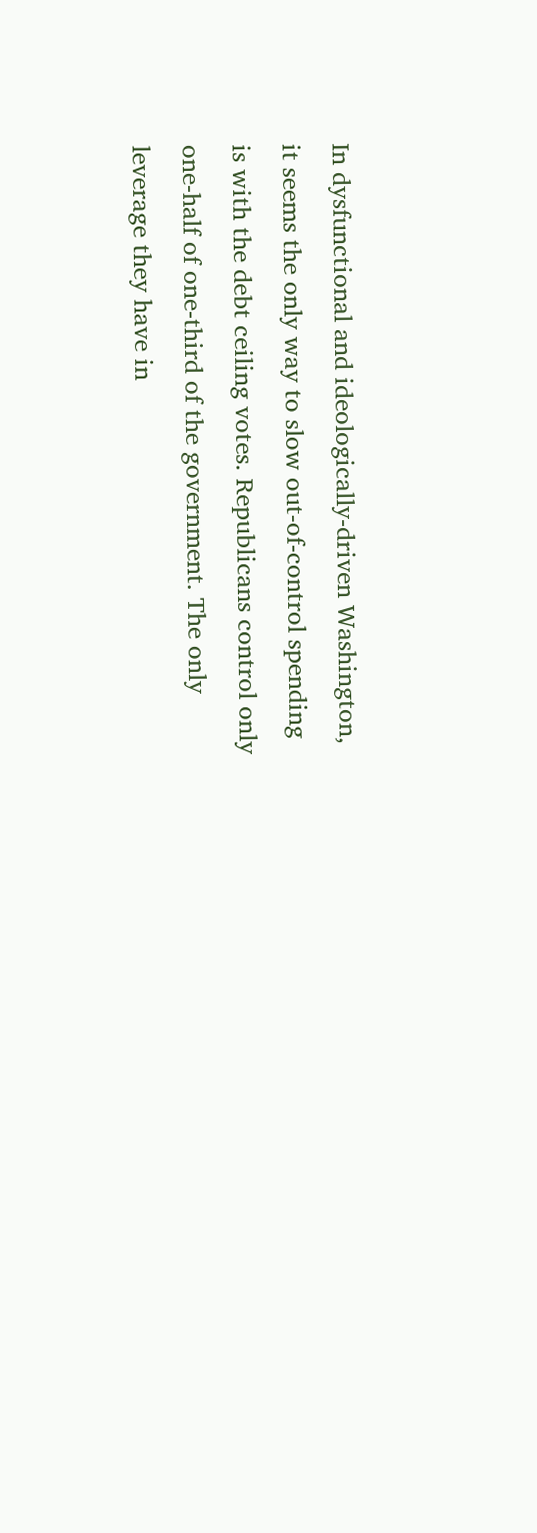In dysfunctional and ideologically-driven Washington, it seems the only way to slow out-of-control spending is with the debt ceiling votes. Republicans control only one-half of one-third of the government. The only leverage they have in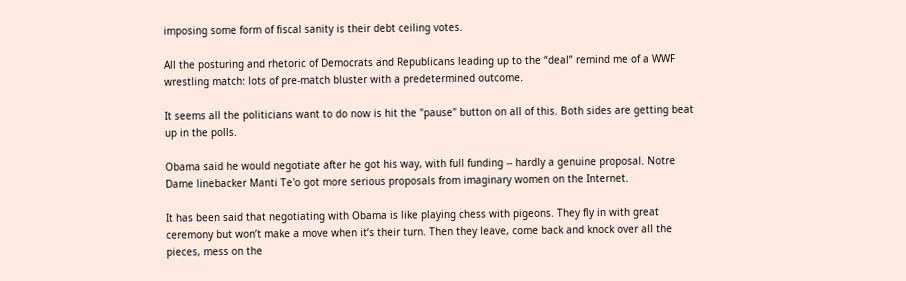imposing some form of fiscal sanity is their debt ceiling votes.

All the posturing and rhetoric of Democrats and Republicans leading up to the “deal” remind me of a WWF wrestling match: lots of pre-match bluster with a predetermined outcome.

It seems all the politicians want to do now is hit the "pause" button on all of this. Both sides are getting beat up in the polls.

Obama said he would negotiate after he got his way, with full funding -- hardly a genuine proposal. Notre Dame linebacker Manti Te'o got more serious proposals from imaginary women on the Internet.

It has been said that negotiating with Obama is like playing chess with pigeons. They fly in with great ceremony but won’t make a move when it’s their turn. Then they leave, come back and knock over all the pieces, mess on the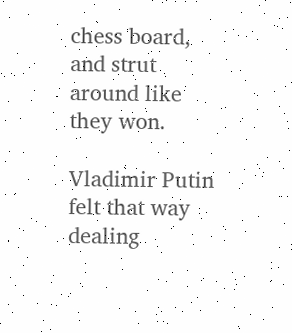chess board, and strut around like they won.

Vladimir Putin felt that way dealing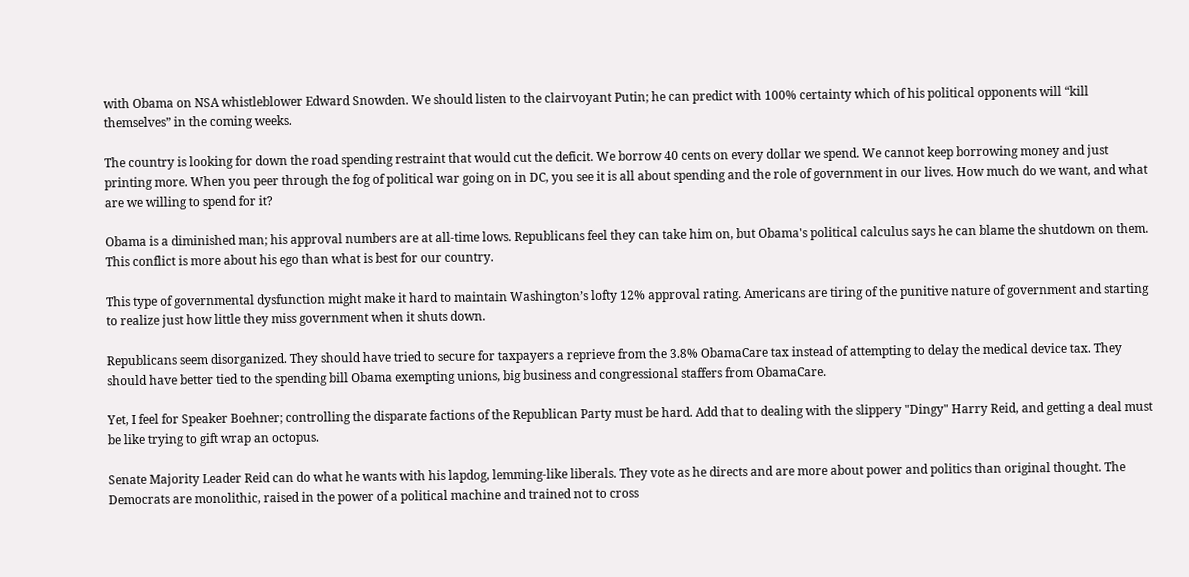with Obama on NSA whistleblower Edward Snowden. We should listen to the clairvoyant Putin; he can predict with 100% certainty which of his political opponents will “kill themselves” in the coming weeks.

The country is looking for down the road spending restraint that would cut the deficit. We borrow 40 cents on every dollar we spend. We cannot keep borrowing money and just printing more. When you peer through the fog of political war going on in DC, you see it is all about spending and the role of government in our lives. How much do we want, and what are we willing to spend for it?

Obama is a diminished man; his approval numbers are at all-time lows. Republicans feel they can take him on, but Obama's political calculus says he can blame the shutdown on them. This conflict is more about his ego than what is best for our country.

This type of governmental dysfunction might make it hard to maintain Washington’s lofty 12% approval rating. Americans are tiring of the punitive nature of government and starting to realize just how little they miss government when it shuts down.

Republicans seem disorganized. They should have tried to secure for taxpayers a reprieve from the 3.8% ObamaCare tax instead of attempting to delay the medical device tax. They should have better tied to the spending bill Obama exempting unions, big business and congressional staffers from ObamaCare.

Yet, I feel for Speaker Boehner; controlling the disparate factions of the Republican Party must be hard. Add that to dealing with the slippery "Dingy" Harry Reid, and getting a deal must be like trying to gift wrap an octopus.

Senate Majority Leader Reid can do what he wants with his lapdog, lemming-like liberals. They vote as he directs and are more about power and politics than original thought. The Democrats are monolithic, raised in the power of a political machine and trained not to cross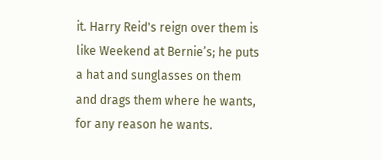it. Harry Reid's reign over them is like Weekend at Bernie’s; he puts a hat and sunglasses on them and drags them where he wants, for any reason he wants.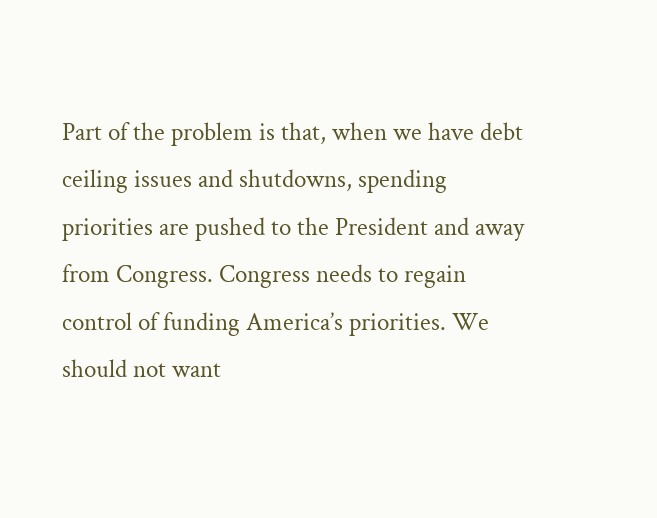Part of the problem is that, when we have debt ceiling issues and shutdowns, spending priorities are pushed to the President and away from Congress. Congress needs to regain control of funding America’s priorities. We should not want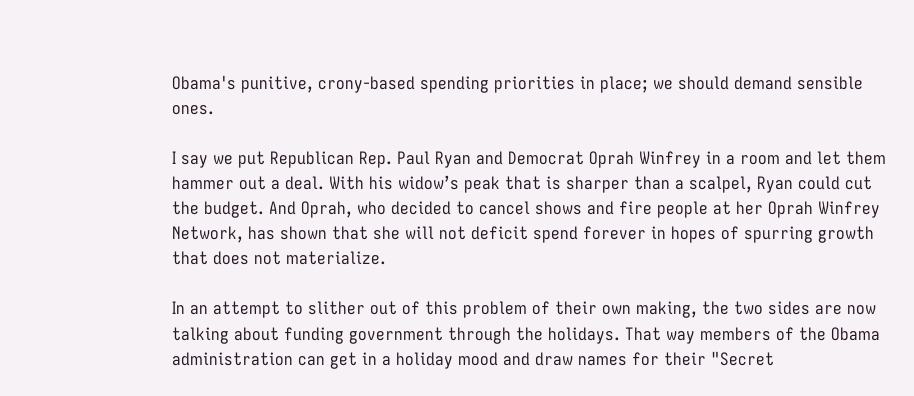Obama's punitive, crony-based spending priorities in place; we should demand sensible ones.

I say we put Republican Rep. Paul Ryan and Democrat Oprah Winfrey in a room and let them hammer out a deal. With his widow’s peak that is sharper than a scalpel, Ryan could cut the budget. And Oprah, who decided to cancel shows and fire people at her Oprah Winfrey Network, has shown that she will not deficit spend forever in hopes of spurring growth that does not materialize.

In an attempt to slither out of this problem of their own making, the two sides are now talking about funding government through the holidays. That way members of the Obama administration can get in a holiday mood and draw names for their "Secret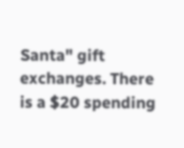Santa" gift exchanges. There is a $20 spending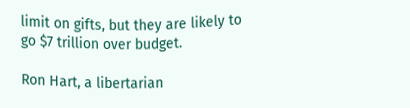limit on gifts, but they are likely to go $7 trillion over budget.

Ron Hart, a libertarian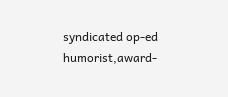syndicated op-ed humorist,award-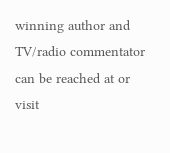winning author and TV/radio commentator can be reached at or visit